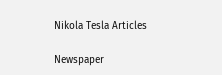Nikola Tesla Articles

Newspaper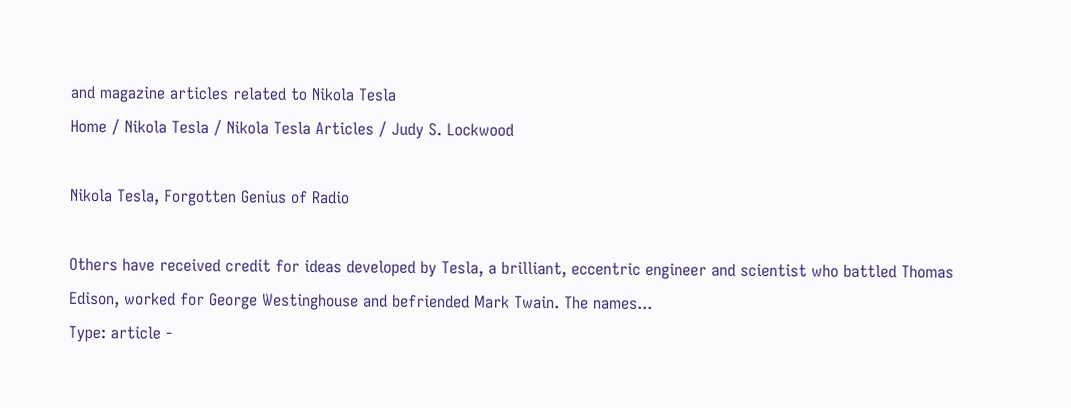and magazine articles related to Nikola Tesla
Home / Nikola Tesla / Nikola Tesla Articles / Judy S. Lockwood

Nikola Tesla, Forgotten Genius of Radio

Others have received credit for ideas developed by Tesla, a brilliant, eccentric engineer and scientist who battled Thomas Edison, worked for George Westinghouse and befriended Mark Twain. The names...
Type: article -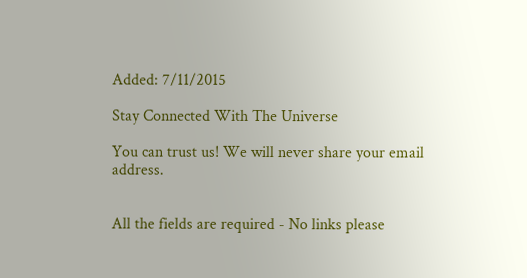Added: 7/11/2015

Stay Connected With The Universe

You can trust us! We will never share your email address.


All the fields are required - No links please